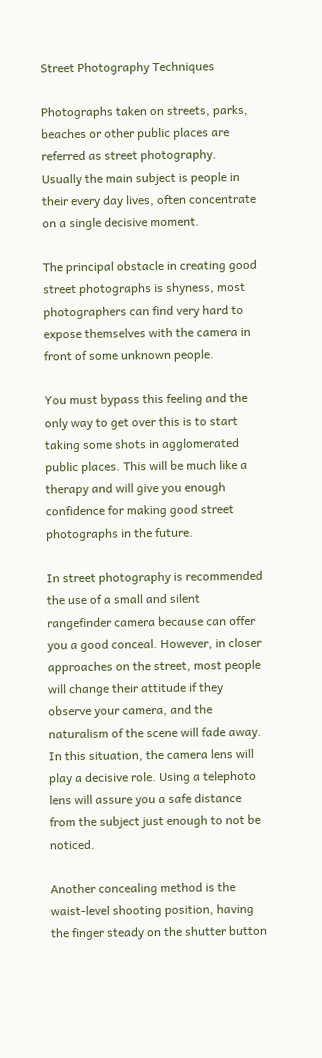Street Photography Techniques

Photographs taken on streets, parks, beaches or other public places are referred as street photography. Usually the main subject is people in their every day lives, often concentrate on a single decisive moment.

The principal obstacle in creating good street photographs is shyness, most photographers can find very hard to expose themselves with the camera in front of some unknown people.

You must bypass this feeling and the only way to get over this is to start taking some shots in agglomerated public places. This will be much like a therapy and will give you enough confidence for making good street photographs in the future.

In street photography is recommended the use of a small and silent rangefinder camera because can offer you a good conceal. However, in closer approaches on the street, most people will change their attitude if they observe your camera, and the naturalism of the scene will fade away. In this situation, the camera lens will play a decisive role. Using a telephoto lens will assure you a safe distance from the subject just enough to not be noticed.

Another concealing method is the waist-level shooting position, having the finger steady on the shutter button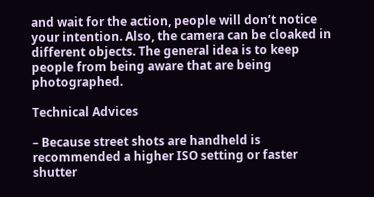and wait for the action, people will don’t notice your intention. Also, the camera can be cloaked in different objects. The general idea is to keep people from being aware that are being photographed.

Technical Advices

– Because street shots are handheld is recommended a higher ISO setting or faster shutter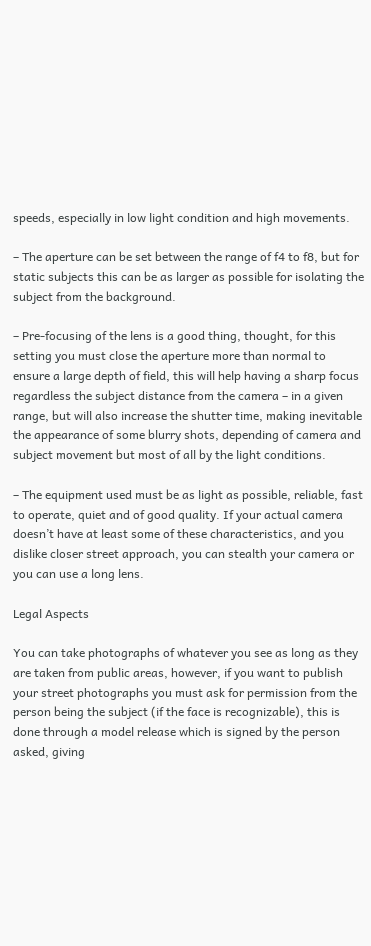speeds, especially in low light condition and high movements.

– The aperture can be set between the range of f4 to f8, but for static subjects this can be as larger as possible for isolating the subject from the background.

– Pre-focusing of the lens is a good thing, thought, for this setting you must close the aperture more than normal to ensure a large depth of field, this will help having a sharp focus regardless the subject distance from the camera – in a given range, but will also increase the shutter time, making inevitable the appearance of some blurry shots, depending of camera and subject movement but most of all by the light conditions.

– The equipment used must be as light as possible, reliable, fast to operate, quiet and of good quality. If your actual camera doesn’t have at least some of these characteristics, and you dislike closer street approach, you can stealth your camera or you can use a long lens.

Legal Aspects

You can take photographs of whatever you see as long as they are taken from public areas, however, if you want to publish your street photographs you must ask for permission from the person being the subject (if the face is recognizable), this is done through a model release which is signed by the person asked, giving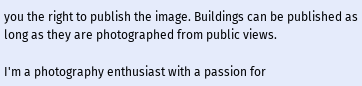you the right to publish the image. Buildings can be published as long as they are photographed from public views.

I'm a photography enthusiast with a passion for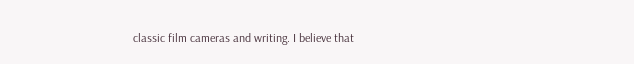classic film cameras and writing. I believe that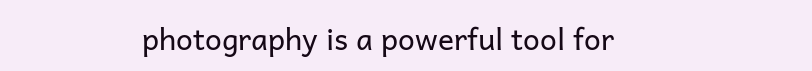photography is a powerful tool for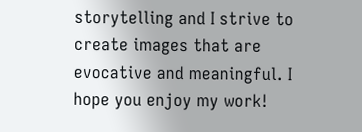storytelling and I strive to create images that are evocative and meaningful. I hope you enjoy my work!